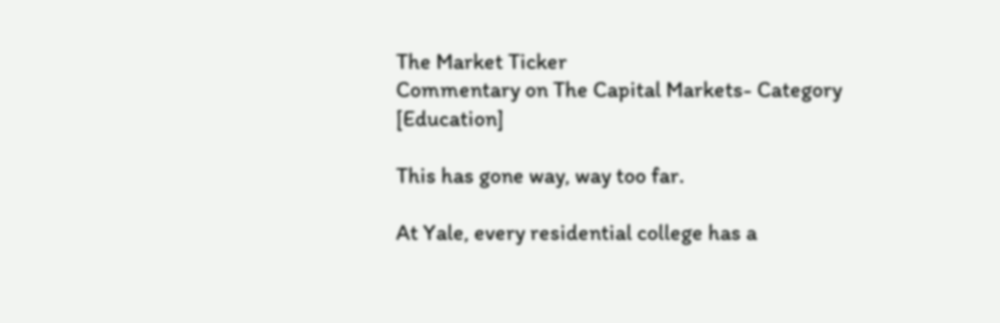The Market Ticker
Commentary on The Capital Markets- Category [Education]

This has gone way, way too far.

At Yale, every residential college has a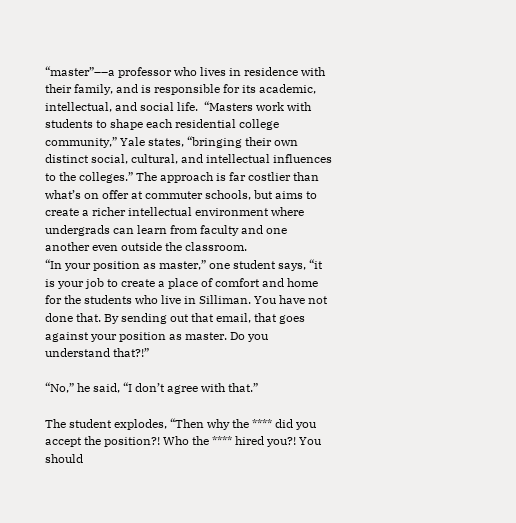“master”––a professor who lives in residence with their family, and is responsible for its academic, intellectual, and social life.  “Masters work with students to shape each residential college community,” Yale states, “bringing their own distinct social, cultural, and intellectual influences to the colleges.” The approach is far costlier than what’s on offer at commuter schools, but aims to create a richer intellectual environment where undergrads can learn from faculty and one another even outside the classroom.
“In your position as master,” one student says, “it is your job to create a place of comfort and home for the students who live in Silliman. You have not done that. By sending out that email, that goes against your position as master. Do you understand that?!”

“No,” he said, “I don’t agree with that.”

The student explodes, “Then why the **** did you accept the position?! Who the **** hired you?! You should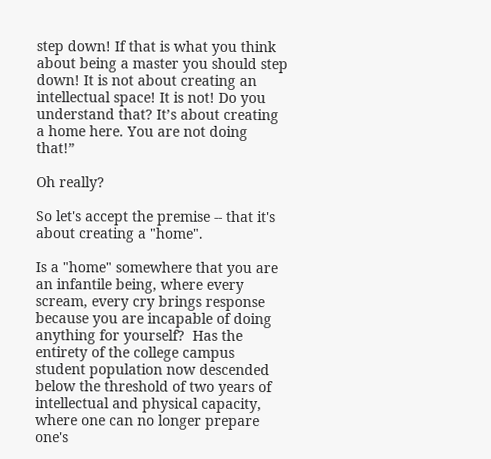step down! If that is what you think about being a master you should step down! It is not about creating an intellectual space! It is not! Do you understand that? It’s about creating a home here. You are not doing that!”

Oh really?

So let's accept the premise -- that it's about creating a "home".

Is a "home" somewhere that you are an infantile being, where every scream, every cry brings response because you are incapable of doing anything for yourself?  Has the entirety of the college campus student population now descended below the threshold of two years of intellectual and physical capacity, where one can no longer prepare one's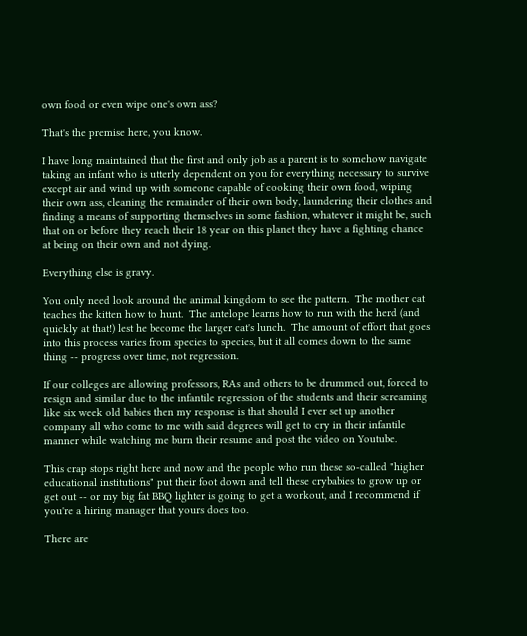own food or even wipe one's own ass?

That's the premise here, you know.

I have long maintained that the first and only job as a parent is to somehow navigate taking an infant who is utterly dependent on you for everything necessary to survive except air and wind up with someone capable of cooking their own food, wiping their own ass, cleaning the remainder of their own body, laundering their clothes and finding a means of supporting themselves in some fashion, whatever it might be, such that on or before they reach their 18 year on this planet they have a fighting chance at being on their own and not dying.

Everything else is gravy.

You only need look around the animal kingdom to see the pattern.  The mother cat teaches the kitten how to hunt.  The antelope learns how to run with the herd (and quickly at that!) lest he become the larger cat's lunch.  The amount of effort that goes into this process varies from species to species, but it all comes down to the same thing -- progress over time, not regression.

If our colleges are allowing professors, RAs and others to be drummed out, forced to resign and similar due to the infantile regression of the students and their screaming like six week old babies then my response is that should I ever set up another company all who come to me with said degrees will get to cry in their infantile manner while watching me burn their resume and post the video on Youtube.

This crap stops right here and now and the people who run these so-called "higher educational institutions" put their foot down and tell these crybabies to grow up or get out -- or my big fat BBQ lighter is going to get a workout, and I recommend if you're a hiring manager that yours does too.

There are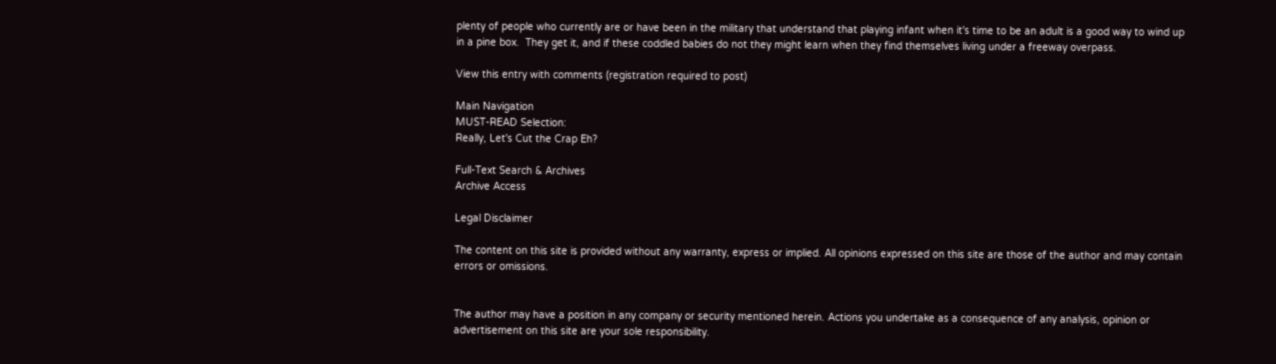plenty of people who currently are or have been in the military that understand that playing infant when it's time to be an adult is a good way to wind up in a pine box.  They get it, and if these coddled babies do not they might learn when they find themselves living under a freeway overpass.

View this entry with comments (registration required to post)

Main Navigation
MUST-READ Selection:
Really, Let's Cut the Crap Eh?

Full-Text Search & Archives
Archive Access

Legal Disclaimer

The content on this site is provided without any warranty, express or implied. All opinions expressed on this site are those of the author and may contain errors or omissions.


The author may have a position in any company or security mentioned herein. Actions you undertake as a consequence of any analysis, opinion or advertisement on this site are your sole responsibility.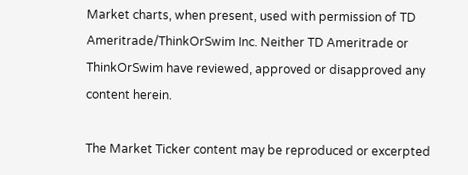Market charts, when present, used with permission of TD Ameritrade/ThinkOrSwim Inc. Neither TD Ameritrade or ThinkOrSwim have reviewed, approved or disapproved any content herein.

The Market Ticker content may be reproduced or excerpted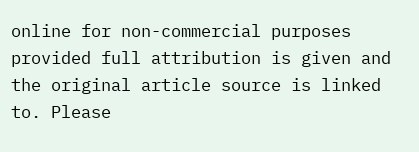online for non-commercial purposes provided full attribution is given and the original article source is linked to. Please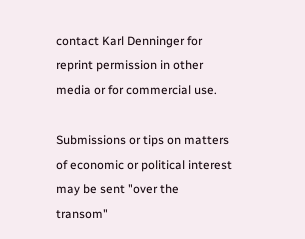contact Karl Denninger for reprint permission in other media or for commercial use.

Submissions or tips on matters of economic or political interest may be sent "over the transom"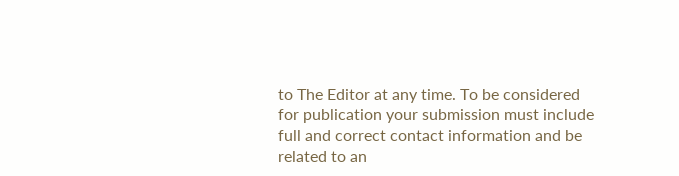to The Editor at any time. To be considered for publication your submission must include full and correct contact information and be related to an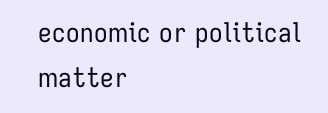economic or political matter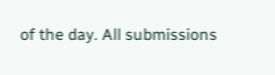of the day. All submissions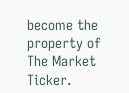become the property of The Market Ticker.